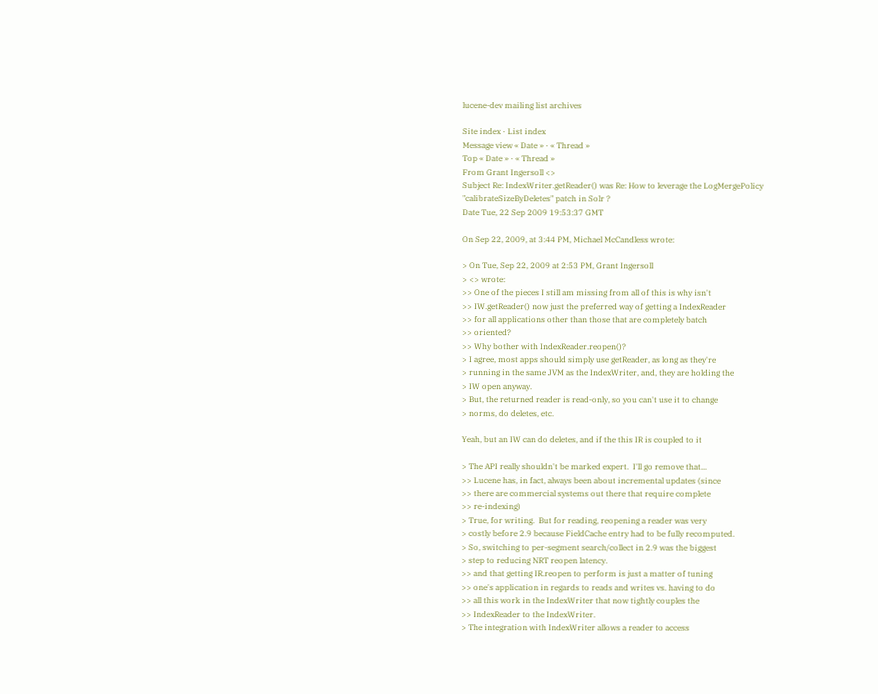lucene-dev mailing list archives

Site index · List index
Message view « Date » · « Thread »
Top « Date » · « Thread »
From Grant Ingersoll <>
Subject Re: IndexWriter.getReader() was Re: How to leverage the LogMergePolicy "calibrateSizeByDeletes" patch in Solr ?
Date Tue, 22 Sep 2009 19:53:37 GMT

On Sep 22, 2009, at 3:44 PM, Michael McCandless wrote:

> On Tue, Sep 22, 2009 at 2:53 PM, Grant Ingersoll
> <> wrote:
>> One of the pieces I still am missing from all of this is why isn't
>> IW.getReader() now just the preferred way of getting a IndexReader
>> for all applications other than those that are completely batch
>> oriented?
>> Why bother with IndexReader.reopen()?
> I agree, most apps should simply use getReader, as long as they're
> running in the same JVM as the IndexWriter, and, they are holding the
> IW open anyway.
> But, the returned reader is read-only, so you can't use it to change
> norms, do deletes, etc.

Yeah, but an IW can do deletes, and if the this IR is coupled to it

> The API really shouldn't be marked expert.  I'll go remove that...
>> Lucene has, in fact, always been about incremental updates (since
>> there are commercial systems out there that require complete
>> re-indexing)
> True, for writing.  But for reading, reopening a reader was very
> costly before 2.9 because FieldCache entry had to be fully recomputed.
> So, switching to per-segment search/collect in 2.9 was the biggest
> step to reducing NRT reopen latency.
>> and that getting IR.reopen to perform is just a matter of tuning
>> one's application in regards to reads and writes vs. having to do
>> all this work in the IndexWriter that now tightly couples the
>> IndexReader to the IndexWriter.
> The integration with IndexWriter allows a reader to access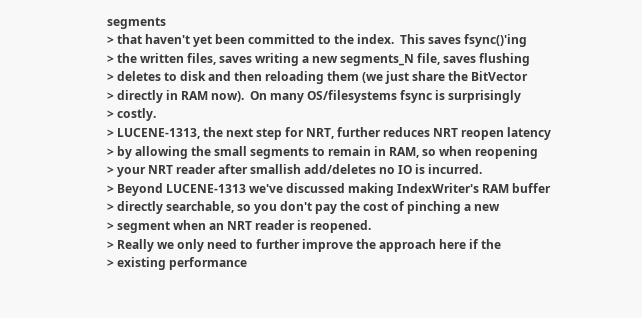segments
> that haven't yet been committed to the index.  This saves fsync()'ing
> the written files, saves writing a new segments_N file, saves flushing
> deletes to disk and then reloading them (we just share the BitVector
> directly in RAM now).  On many OS/filesystems fsync is surprisingly
> costly.
> LUCENE-1313, the next step for NRT, further reduces NRT reopen latency
> by allowing the small segments to remain in RAM, so when reopening
> your NRT reader after smallish add/deletes no IO is incurred.
> Beyond LUCENE-1313 we've discussed making IndexWriter's RAM buffer
> directly searchable, so you don't pay the cost of pinching a new
> segment when an NRT reader is reopened.
> Really we only need to further improve the approach here if the
> existing performance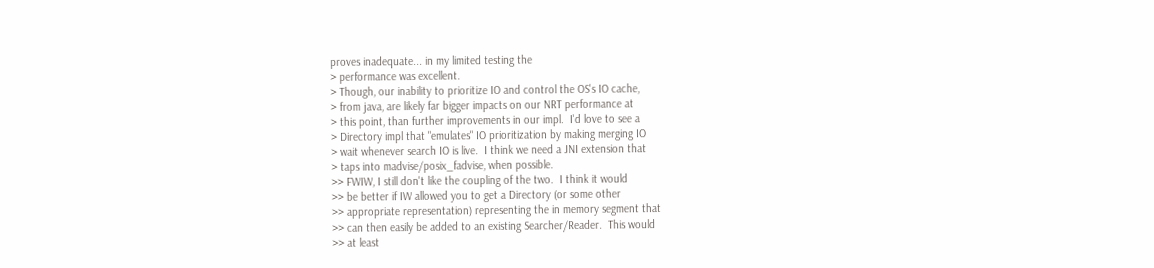proves inadequate... in my limited testing the
> performance was excellent.
> Though, our inability to prioritize IO and control the OS's IO cache,
> from java, are likely far bigger impacts on our NRT performance at
> this point, than further improvements in our impl.  I'd love to see a
> Directory impl that "emulates" IO prioritization by making merging IO
> wait whenever search IO is live.  I think we need a JNI extension that
> taps into madvise/posix_fadvise, when possible.
>> FWIW, I still don't like the coupling of the two.  I think it would
>> be better if IW allowed you to get a Directory (or some other
>> appropriate representation) representing the in memory segment that
>> can then easily be added to an existing Searcher/Reader.  This would
>> at least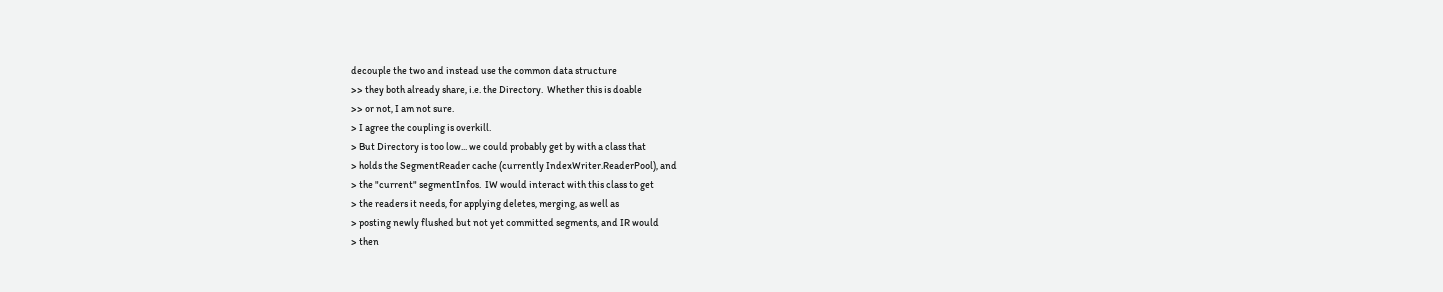decouple the two and instead use the common data structure
>> they both already share, i.e. the Directory.  Whether this is doable
>> or not, I am not sure.
> I agree the coupling is overkill.
> But Directory is too low... we could probably get by with a class that
> holds the SegmentReader cache (currently IndexWriter.ReaderPool), and
> the "current" segmentInfos.  IW would interact with this class to get
> the readers it needs, for applying deletes, merging, as well as
> posting newly flushed but not yet committed segments, and IR would
> then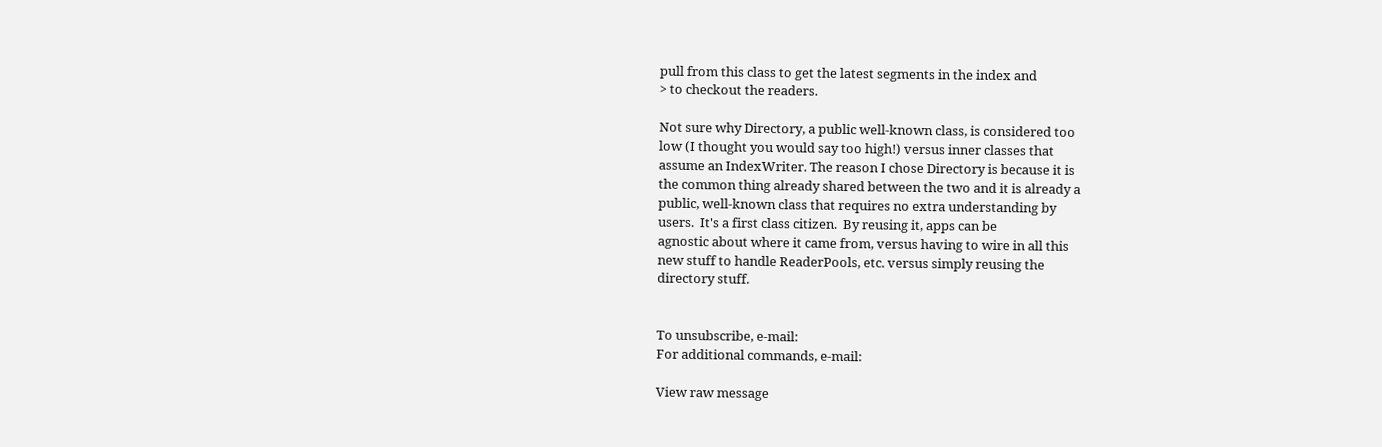pull from this class to get the latest segments in the index and
> to checkout the readers.

Not sure why Directory, a public well-known class, is considered too
low (I thought you would say too high!) versus inner classes that
assume an IndexWriter. The reason I chose Directory is because it is
the common thing already shared between the two and it is already a
public, well-known class that requires no extra understanding by
users.  It's a first class citizen.  By reusing it, apps can be
agnostic about where it came from, versus having to wire in all this
new stuff to handle ReaderPools, etc. versus simply reusing the
directory stuff.


To unsubscribe, e-mail:
For additional commands, e-mail:

View raw message